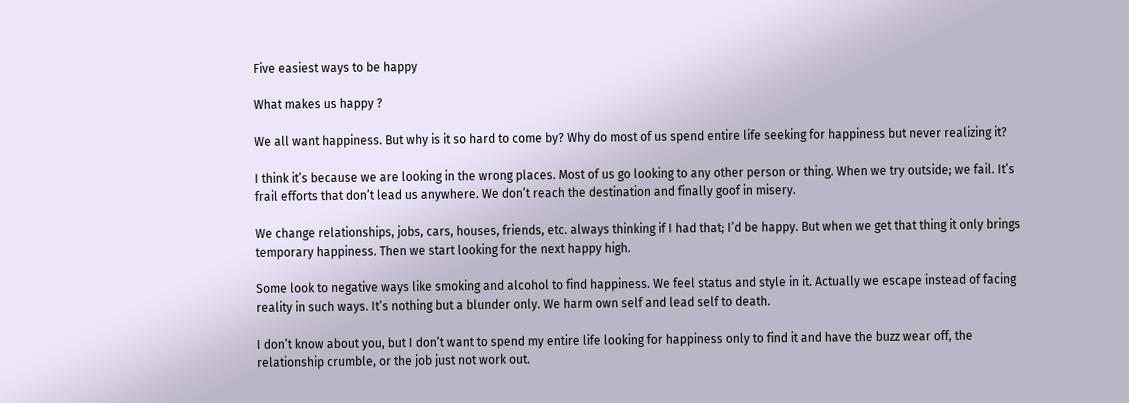Five easiest ways to be happy

What makes us happy ?

We all want happiness. But why is it so hard to come by? Why do most of us spend entire life seeking for happiness but never realizing it?

I think it’s because we are looking in the wrong places. Most of us go looking to any other person or thing. When we try outside; we fail. It’s frail efforts that don’t lead us anywhere. We don’t reach the destination and finally goof in misery.

We change relationships, jobs, cars, houses, friends, etc. always thinking if I had that; I’d be happy. But when we get that thing it only brings temporary happiness. Then we start looking for the next happy high.

Some look to negative ways like smoking and alcohol to find happiness. We feel status and style in it. Actually we escape instead of facing reality in such ways. It’s nothing but a blunder only. We harm own self and lead self to death.

I don’t know about you, but I don’t want to spend my entire life looking for happiness only to find it and have the buzz wear off, the relationship crumble, or the job just not work out.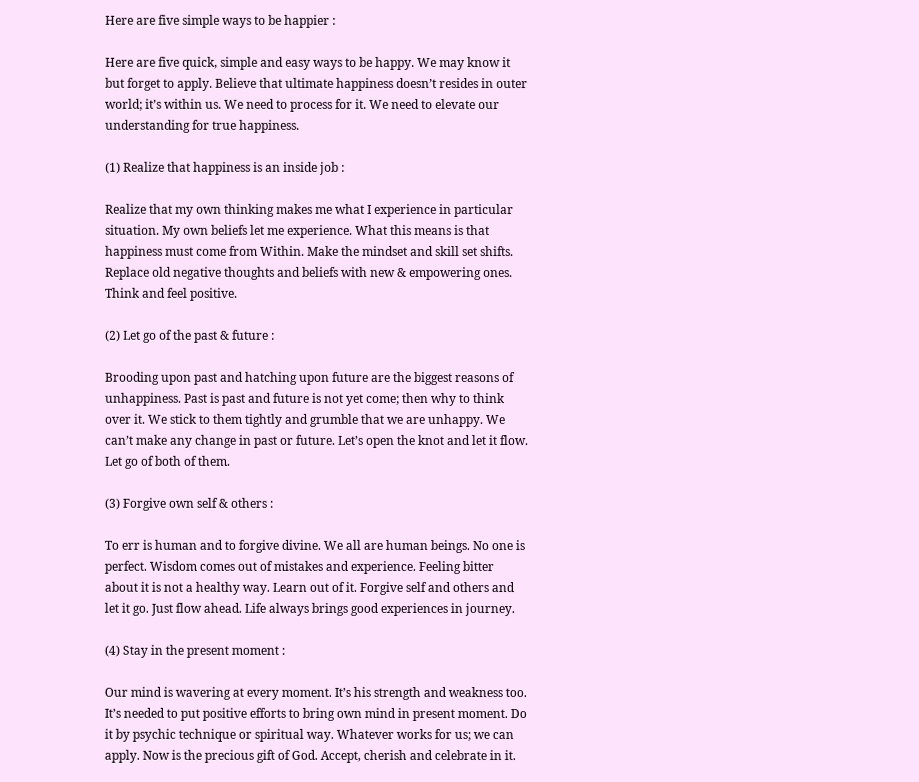Here are five simple ways to be happier :

Here are five quick, simple and easy ways to be happy. We may know it but forget to apply. Believe that ultimate happiness doesn’t resides in outer world; it’s within us. We need to process for it. We need to elevate our understanding for true happiness.

(1) Realize that happiness is an inside job :

Realize that my own thinking makes me what I experience in particular situation. My own beliefs let me experience. What this means is that happiness must come from Within. Make the mindset and skill set shifts. Replace old negative thoughts and beliefs with new & empowering ones. Think and feel positive.

(2) Let go of the past & future :

Brooding upon past and hatching upon future are the biggest reasons of unhappiness. Past is past and future is not yet come; then why to think over it. We stick to them tightly and grumble that we are unhappy. We can’t make any change in past or future. Let’s open the knot and let it flow. Let go of both of them.

(3) Forgive own self & others :

To err is human and to forgive divine. We all are human beings. No one is perfect. Wisdom comes out of mistakes and experience. Feeling bitter about it is not a healthy way. Learn out of it. Forgive self and others and let it go. Just flow ahead. Life always brings good experiences in journey.

(4) Stay in the present moment :

Our mind is wavering at every moment. It’s his strength and weakness too. It’s needed to put positive efforts to bring own mind in present moment. Do it by psychic technique or spiritual way. Whatever works for us; we can apply. Now is the precious gift of God. Accept, cherish and celebrate in it.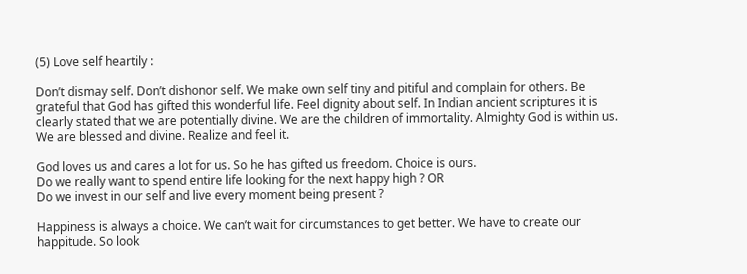(5) Love self heartily :

Don’t dismay self. Don’t dishonor self. We make own self tiny and pitiful and complain for others. Be grateful that God has gifted this wonderful life. Feel dignity about self. In Indian ancient scriptures it is clearly stated that we are potentially divine. We are the children of immortality. Almighty God is within us. We are blessed and divine. Realize and feel it.

God loves us and cares a lot for us. So he has gifted us freedom. Choice is ours.
Do we really want to spend entire life looking for the next happy high ? OR
Do we invest in our self and live every moment being present ?

Happiness is always a choice. We can’t wait for circumstances to get better. We have to create our happitude. So look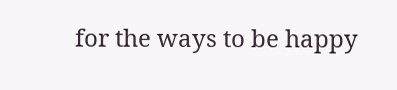for the ways to be happy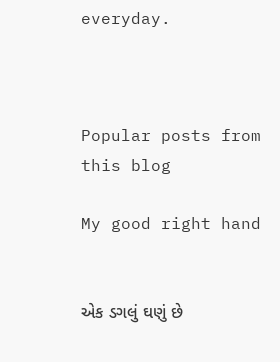everyday.



Popular posts from this blog

My good right hand


એક ડગલું ઘણું છે